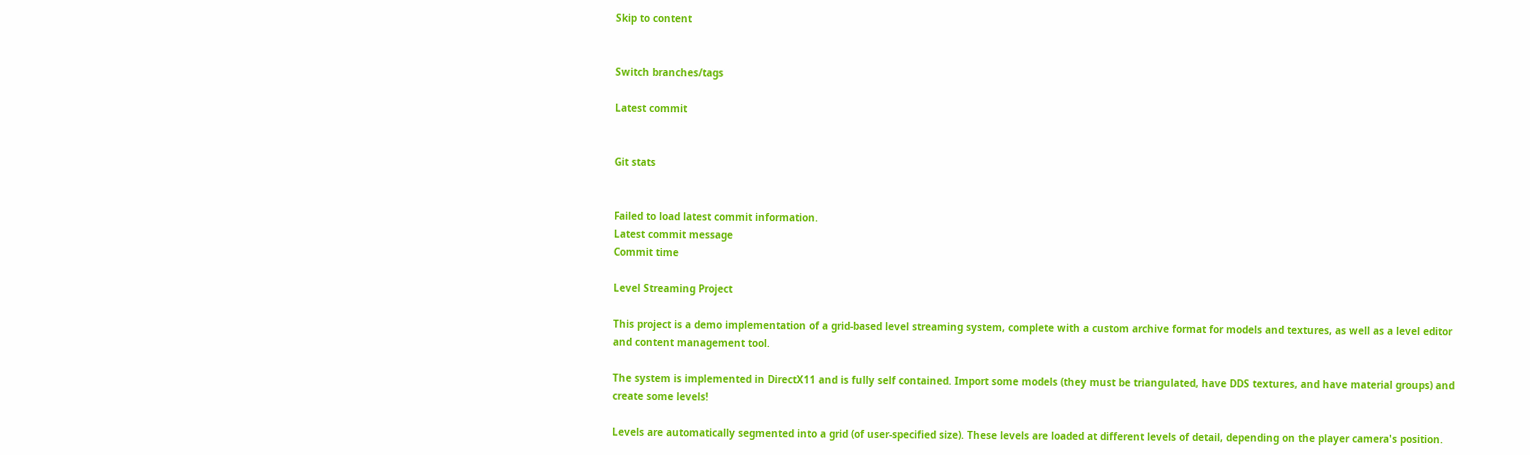Skip to content


Switch branches/tags

Latest commit


Git stats


Failed to load latest commit information.
Latest commit message
Commit time

Level Streaming Project

This project is a demo implementation of a grid-based level streaming system, complete with a custom archive format for models and textures, as well as a level editor and content management tool.

The system is implemented in DirectX11 and is fully self contained. Import some models (they must be triangulated, have DDS textures, and have material groups) and create some levels!

Levels are automatically segmented into a grid (of user-specified size). These levels are loaded at different levels of detail, depending on the player camera's position.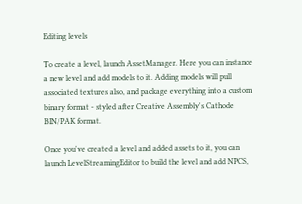Editing levels

To create a level, launch AssetManager. Here you can instance a new level and add models to it. Adding models will pull associated textures also, and package everything into a custom binary format - styled after Creative Assembly's Cathode BIN/PAK format.

Once you've created a level and added assets to it, you can launch LevelStreamingEditor to build the level and add NPCS,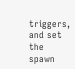triggers, and set the spawn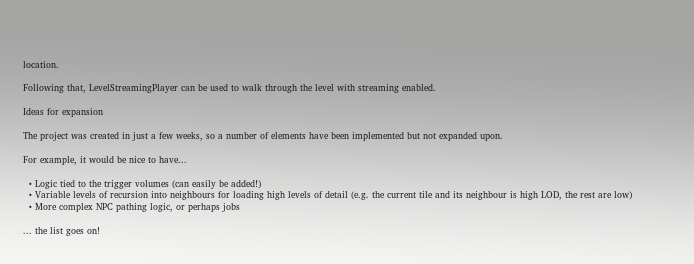location.

Following that, LevelStreamingPlayer can be used to walk through the level with streaming enabled.

Ideas for expansion

The project was created in just a few weeks, so a number of elements have been implemented but not expanded upon.

For example, it would be nice to have...

  • Logic tied to the trigger volumes (can easily be added!)
  • Variable levels of recursion into neighbours for loading high levels of detail (e.g. the current tile and its neighbour is high LOD, the rest are low)
  • More complex NPC pathing logic, or perhaps jobs

... the list goes on!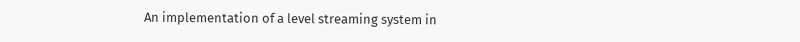An implementation of a level streaming system in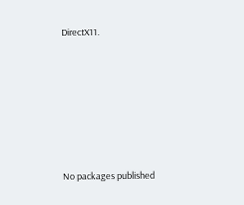DirectX11.







No packages published